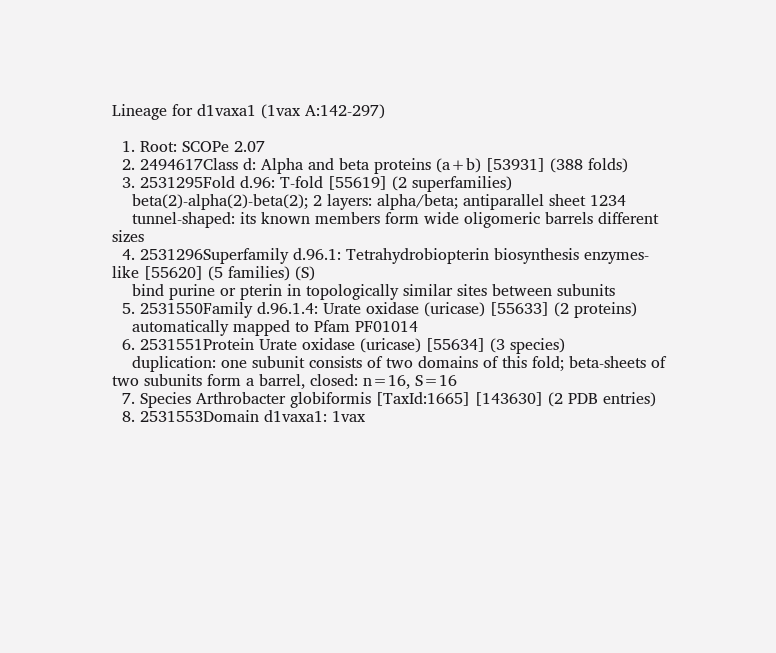Lineage for d1vaxa1 (1vax A:142-297)

  1. Root: SCOPe 2.07
  2. 2494617Class d: Alpha and beta proteins (a+b) [53931] (388 folds)
  3. 2531295Fold d.96: T-fold [55619] (2 superfamilies)
    beta(2)-alpha(2)-beta(2); 2 layers: alpha/beta; antiparallel sheet 1234
    tunnel-shaped: its known members form wide oligomeric barrels different sizes
  4. 2531296Superfamily d.96.1: Tetrahydrobiopterin biosynthesis enzymes-like [55620] (5 families) (S)
    bind purine or pterin in topologically similar sites between subunits
  5. 2531550Family d.96.1.4: Urate oxidase (uricase) [55633] (2 proteins)
    automatically mapped to Pfam PF01014
  6. 2531551Protein Urate oxidase (uricase) [55634] (3 species)
    duplication: one subunit consists of two domains of this fold; beta-sheets of two subunits form a barrel, closed: n=16, S=16
  7. Species Arthrobacter globiformis [TaxId:1665] [143630] (2 PDB entries)
  8. 2531553Domain d1vaxa1: 1vax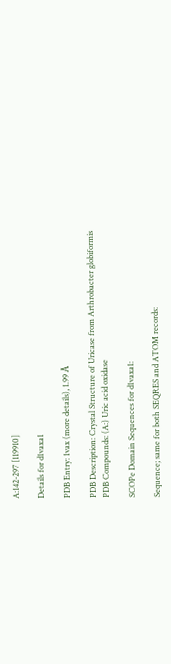A:142-297 [119910]

Details for d1vaxa1

PDB Entry: 1vax (more details), 1.99 Å

PDB Description: Crystal Structure of Uricase from Arthrobacter globiformis
PDB Compounds: (A:) Uric acid oxidase

SCOPe Domain Sequences for d1vaxa1:

Sequence; same for both SEQRES and ATOM records: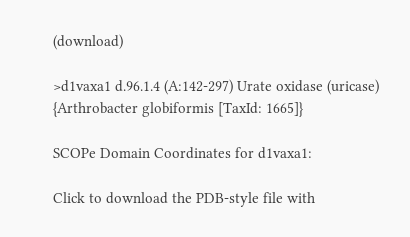(download)

>d1vaxa1 d.96.1.4 (A:142-297) Urate oxidase (uricase) {Arthrobacter globiformis [TaxId: 1665]}

SCOPe Domain Coordinates for d1vaxa1:

Click to download the PDB-style file with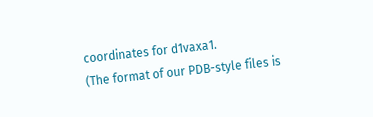coordinates for d1vaxa1.
(The format of our PDB-style files is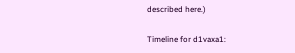described here.)

Timeline for d1vaxa1: